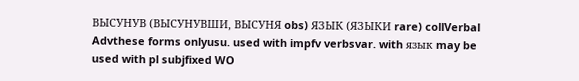ВЫСУНУВ (ВЫСУНУВШИ, ВЫСУНЯ obs) ЯЗЫК (ЯЗЫКИ rare) collVerbal Advthese forms onlyusu. used with impfv verbsvar. with язык may be used with pl subjfixed WO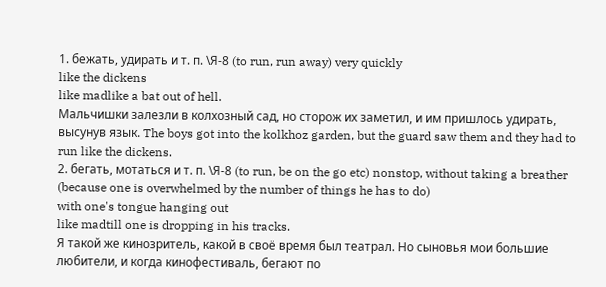1. бежать, удирать и т. п. \Я-8 (to run, run away) very quickly
like the dickens
like madlike a bat out of hell.
Мальчишки залезли в колхозный сад, но сторож их заметил, и им пришлось удирать, высунув язык. The boys got into the kolkhoz garden, but the guard saw them and they had to run like the dickens.
2. бегать, мотаться и т. п. \Я-8 (to run, be on the go etc) nonstop, without taking a breather (because one is overwhelmed by the number of things he has to do)
with one's tongue hanging out
like madtill one is dropping in his tracks.
Я такой же кинозритель, какой в своё время был театрал. Но сыновья мои большие любители, и когда кинофестиваль, бегают по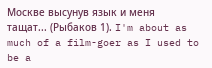Москве высунув язык и меня тащат... (Рыбаков 1). I'm about as much of a film-goer as I used to be a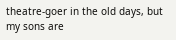theatre-goer in the old days, but my sons are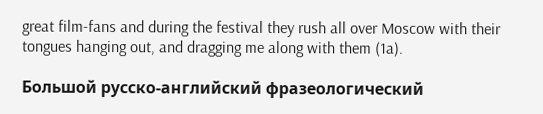great film-fans and during the festival they rush all over Moscow with their tongues hanging out, and dragging me along with them (1a).

Большой русско-английский фразеологический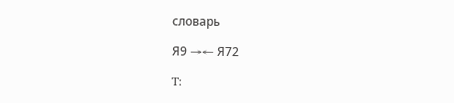словарь

Я9 →← Я72

T: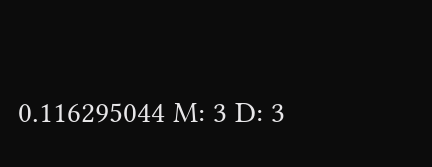0.116295044 M: 3 D: 3